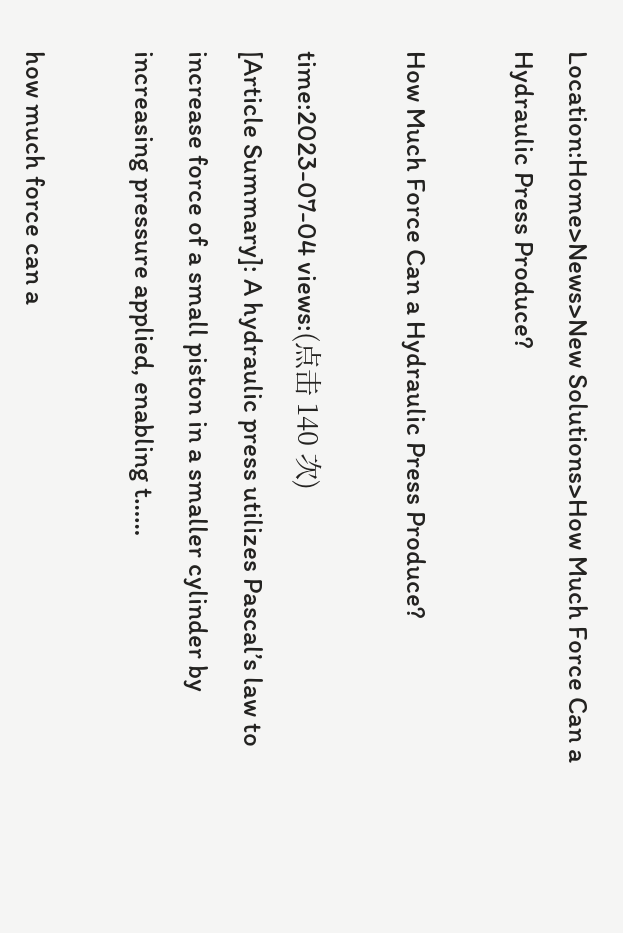Location:Home>News>New Solutions>How Much Force Can a Hydraulic Press Produce?

How Much Force Can a Hydraulic Press Produce?

time:2023-07-04 views:(点击 140 次)
[Article Summary]: A hydraulic press utilizes Pascal’s law to increase force of a small piston in a smaller cylinder by increasing pressure applied, enabling t……

how much force can a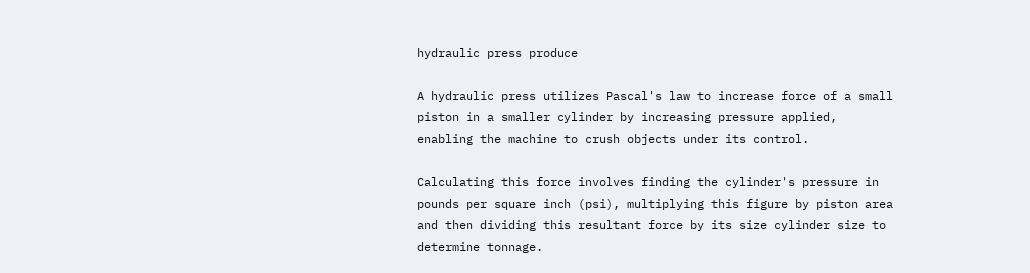hydraulic press produce

A hydraulic press utilizes Pascal's law to increase force of a small piston in a smaller cylinder by increasing pressure applied, enabling the machine to crush objects under its control.

Calculating this force involves finding the cylinder's pressure in pounds per square inch (psi), multiplying this figure by piston area and then dividing this resultant force by its size cylinder size to determine tonnage.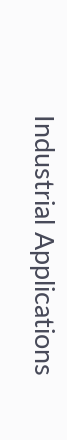Industrial Applications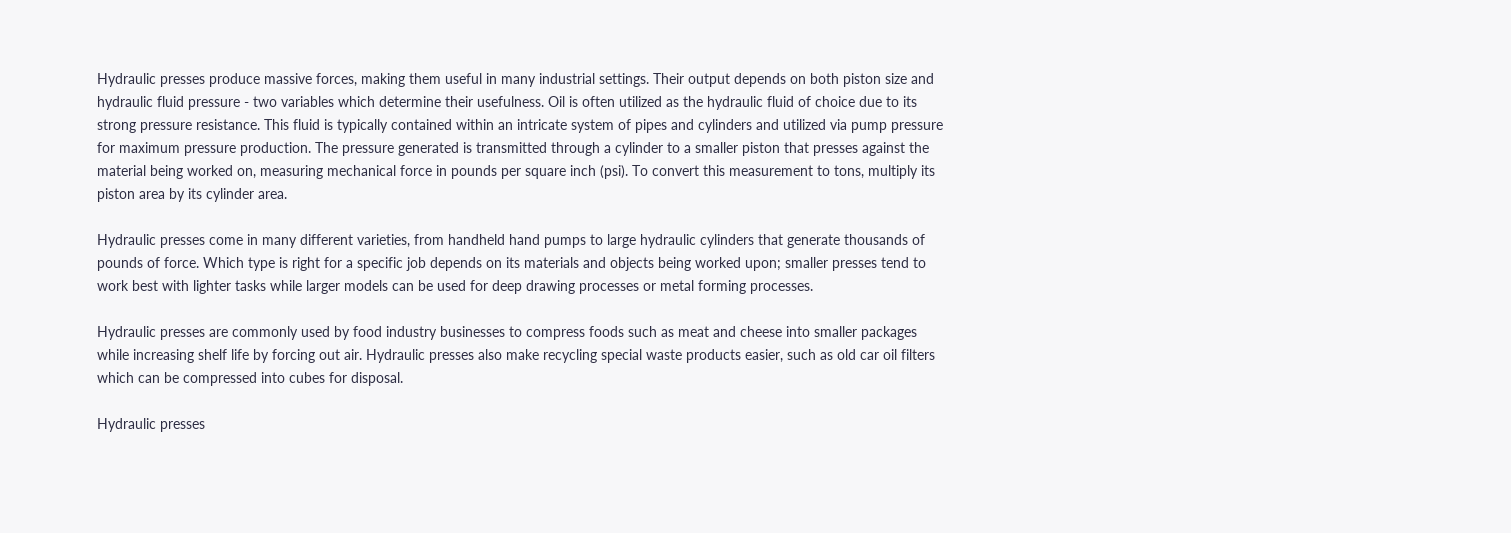Hydraulic presses produce massive forces, making them useful in many industrial settings. Their output depends on both piston size and hydraulic fluid pressure - two variables which determine their usefulness. Oil is often utilized as the hydraulic fluid of choice due to its strong pressure resistance. This fluid is typically contained within an intricate system of pipes and cylinders and utilized via pump pressure for maximum pressure production. The pressure generated is transmitted through a cylinder to a smaller piston that presses against the material being worked on, measuring mechanical force in pounds per square inch (psi). To convert this measurement to tons, multiply its piston area by its cylinder area.

Hydraulic presses come in many different varieties, from handheld hand pumps to large hydraulic cylinders that generate thousands of pounds of force. Which type is right for a specific job depends on its materials and objects being worked upon; smaller presses tend to work best with lighter tasks while larger models can be used for deep drawing processes or metal forming processes.

Hydraulic presses are commonly used by food industry businesses to compress foods such as meat and cheese into smaller packages while increasing shelf life by forcing out air. Hydraulic presses also make recycling special waste products easier, such as old car oil filters which can be compressed into cubes for disposal.

Hydraulic presses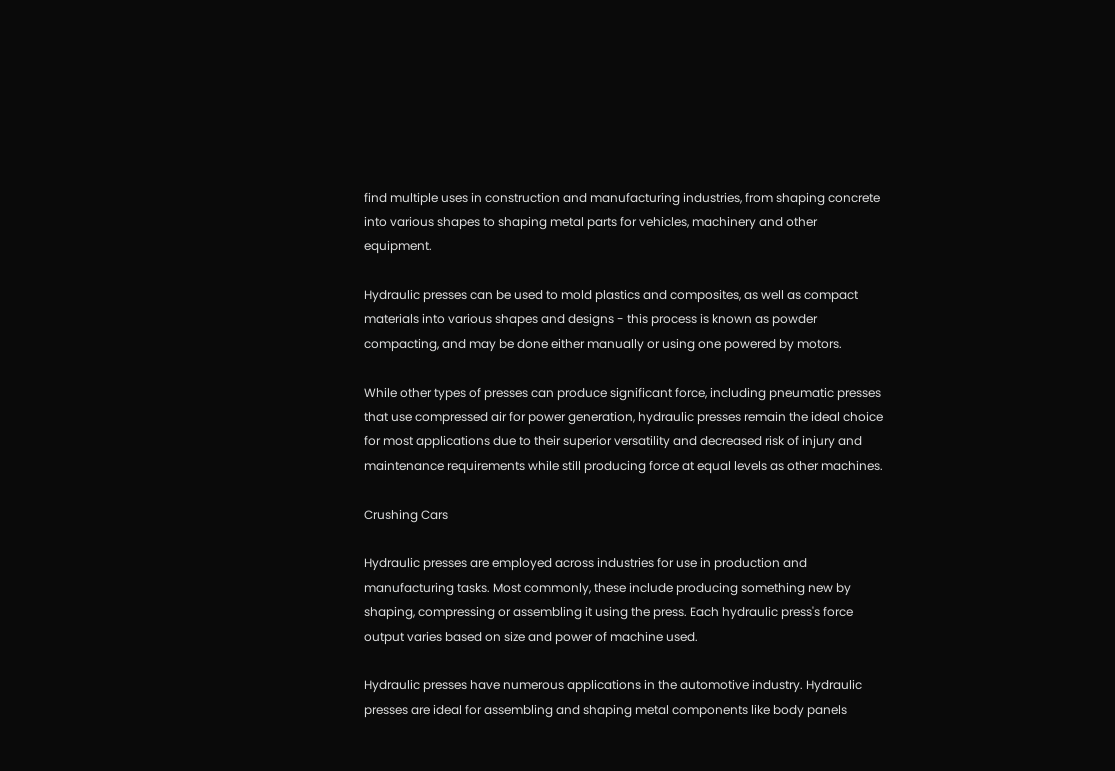find multiple uses in construction and manufacturing industries, from shaping concrete into various shapes to shaping metal parts for vehicles, machinery and other equipment.

Hydraulic presses can be used to mold plastics and composites, as well as compact materials into various shapes and designs - this process is known as powder compacting, and may be done either manually or using one powered by motors.

While other types of presses can produce significant force, including pneumatic presses that use compressed air for power generation, hydraulic presses remain the ideal choice for most applications due to their superior versatility and decreased risk of injury and maintenance requirements while still producing force at equal levels as other machines.

Crushing Cars

Hydraulic presses are employed across industries for use in production and manufacturing tasks. Most commonly, these include producing something new by shaping, compressing or assembling it using the press. Each hydraulic press's force output varies based on size and power of machine used.

Hydraulic presses have numerous applications in the automotive industry. Hydraulic presses are ideal for assembling and shaping metal components like body panels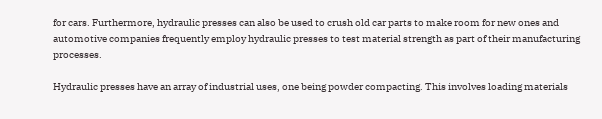for cars. Furthermore, hydraulic presses can also be used to crush old car parts to make room for new ones and automotive companies frequently employ hydraulic presses to test material strength as part of their manufacturing processes.

Hydraulic presses have an array of industrial uses, one being powder compacting. This involves loading materials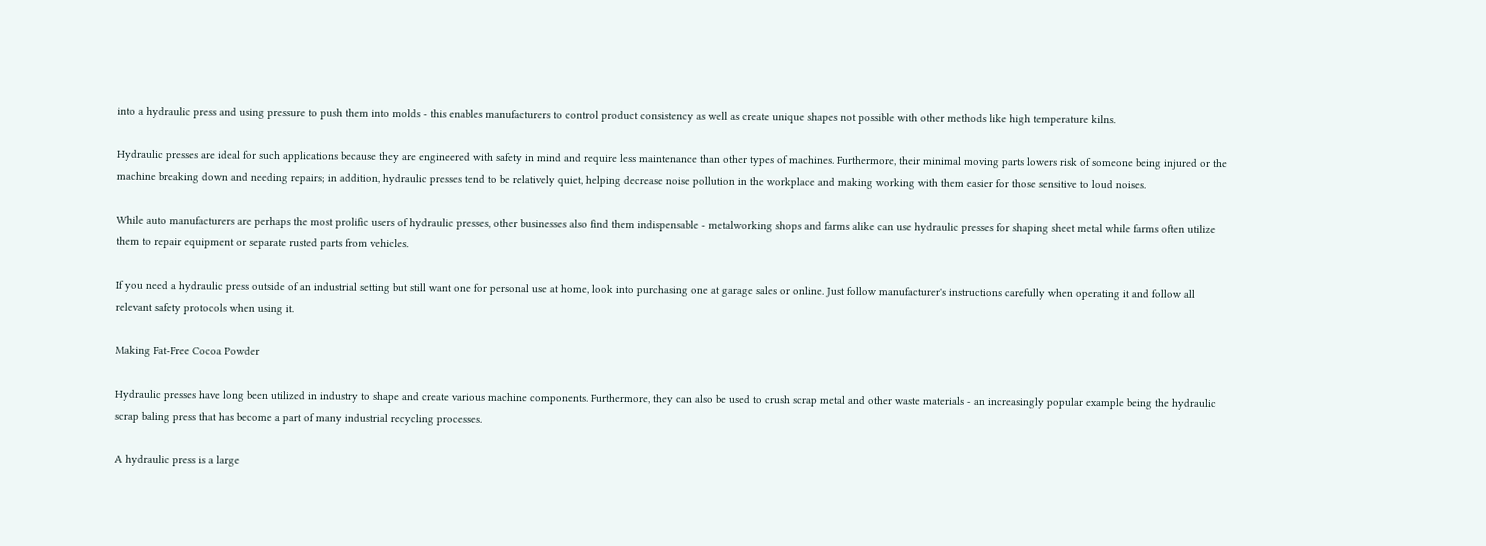into a hydraulic press and using pressure to push them into molds - this enables manufacturers to control product consistency as well as create unique shapes not possible with other methods like high temperature kilns.

Hydraulic presses are ideal for such applications because they are engineered with safety in mind and require less maintenance than other types of machines. Furthermore, their minimal moving parts lowers risk of someone being injured or the machine breaking down and needing repairs; in addition, hydraulic presses tend to be relatively quiet, helping decrease noise pollution in the workplace and making working with them easier for those sensitive to loud noises.

While auto manufacturers are perhaps the most prolific users of hydraulic presses, other businesses also find them indispensable - metalworking shops and farms alike can use hydraulic presses for shaping sheet metal while farms often utilize them to repair equipment or separate rusted parts from vehicles.

If you need a hydraulic press outside of an industrial setting but still want one for personal use at home, look into purchasing one at garage sales or online. Just follow manufacturer's instructions carefully when operating it and follow all relevant safety protocols when using it.

Making Fat-Free Cocoa Powder

Hydraulic presses have long been utilized in industry to shape and create various machine components. Furthermore, they can also be used to crush scrap metal and other waste materials - an increasingly popular example being the hydraulic scrap baling press that has become a part of many industrial recycling processes.

A hydraulic press is a large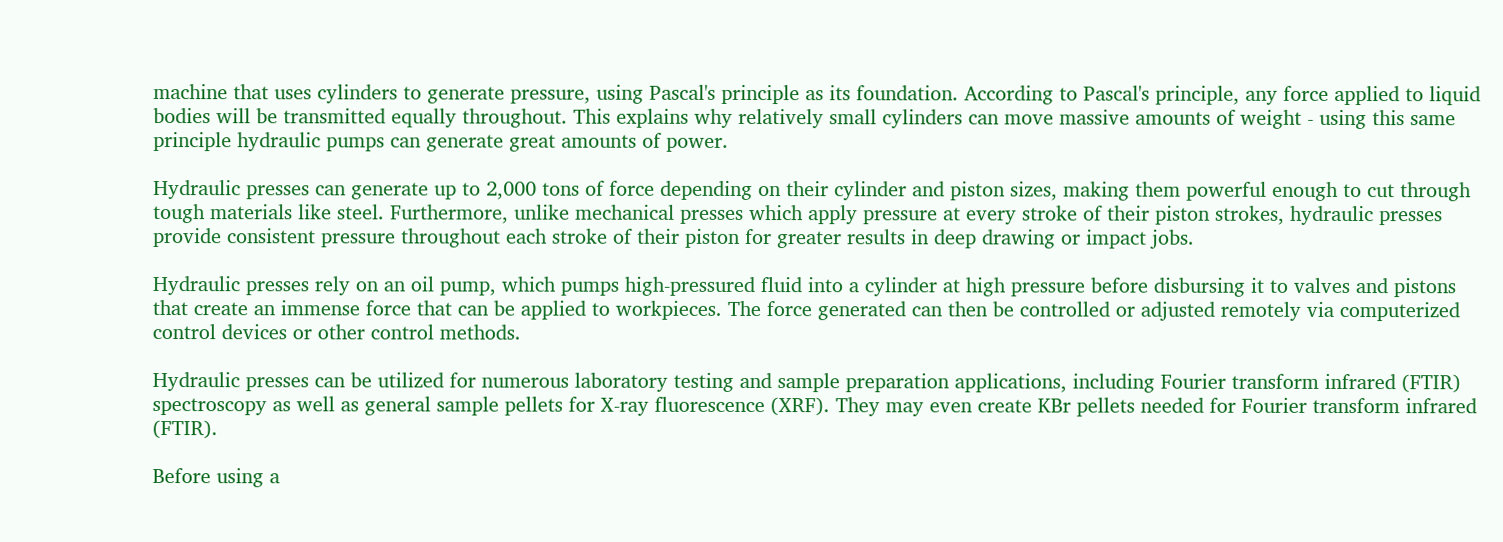machine that uses cylinders to generate pressure, using Pascal's principle as its foundation. According to Pascal's principle, any force applied to liquid bodies will be transmitted equally throughout. This explains why relatively small cylinders can move massive amounts of weight - using this same principle hydraulic pumps can generate great amounts of power.

Hydraulic presses can generate up to 2,000 tons of force depending on their cylinder and piston sizes, making them powerful enough to cut through tough materials like steel. Furthermore, unlike mechanical presses which apply pressure at every stroke of their piston strokes, hydraulic presses provide consistent pressure throughout each stroke of their piston for greater results in deep drawing or impact jobs.

Hydraulic presses rely on an oil pump, which pumps high-pressured fluid into a cylinder at high pressure before disbursing it to valves and pistons that create an immense force that can be applied to workpieces. The force generated can then be controlled or adjusted remotely via computerized control devices or other control methods.

Hydraulic presses can be utilized for numerous laboratory testing and sample preparation applications, including Fourier transform infrared (FTIR) spectroscopy as well as general sample pellets for X-ray fluorescence (XRF). They may even create KBr pellets needed for Fourier transform infrared (FTIR).

Before using a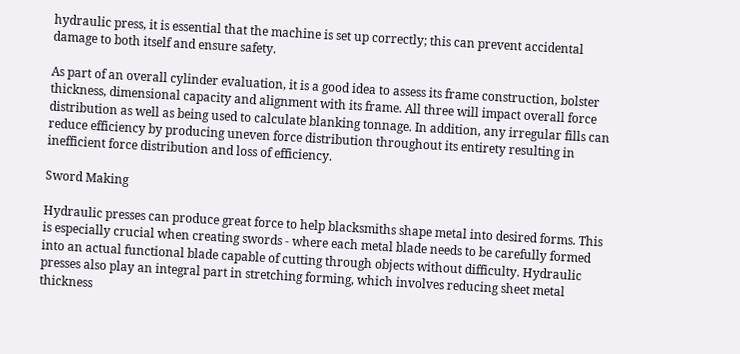hydraulic press, it is essential that the machine is set up correctly; this can prevent accidental damage to both itself and ensure safety.

As part of an overall cylinder evaluation, it is a good idea to assess its frame construction, bolster thickness, dimensional capacity and alignment with its frame. All three will impact overall force distribution as well as being used to calculate blanking tonnage. In addition, any irregular fills can reduce efficiency by producing uneven force distribution throughout its entirety resulting in inefficient force distribution and loss of efficiency.

Sword Making

Hydraulic presses can produce great force to help blacksmiths shape metal into desired forms. This is especially crucial when creating swords - where each metal blade needs to be carefully formed into an actual functional blade capable of cutting through objects without difficulty. Hydraulic presses also play an integral part in stretching forming, which involves reducing sheet metal thickness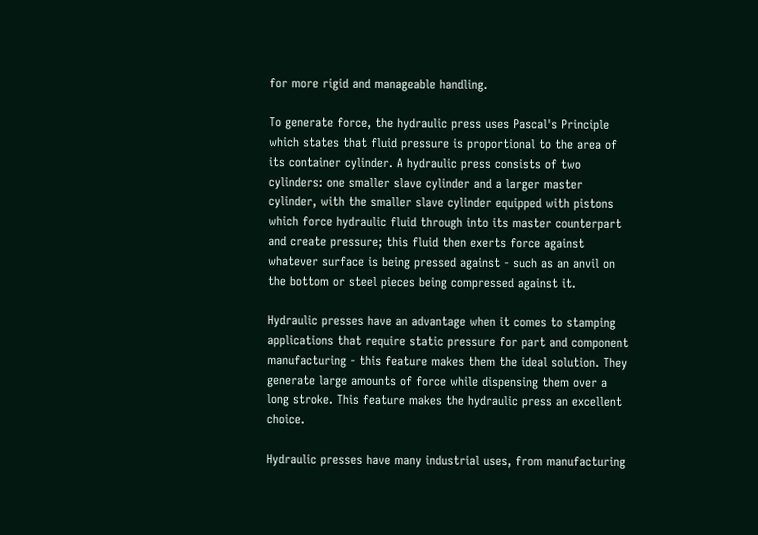for more rigid and manageable handling.

To generate force, the hydraulic press uses Pascal's Principle which states that fluid pressure is proportional to the area of its container cylinder. A hydraulic press consists of two cylinders: one smaller slave cylinder and a larger master cylinder, with the smaller slave cylinder equipped with pistons which force hydraulic fluid through into its master counterpart and create pressure; this fluid then exerts force against whatever surface is being pressed against - such as an anvil on the bottom or steel pieces being compressed against it.

Hydraulic presses have an advantage when it comes to stamping applications that require static pressure for part and component manufacturing - this feature makes them the ideal solution. They generate large amounts of force while dispensing them over a long stroke. This feature makes the hydraulic press an excellent choice.

Hydraulic presses have many industrial uses, from manufacturing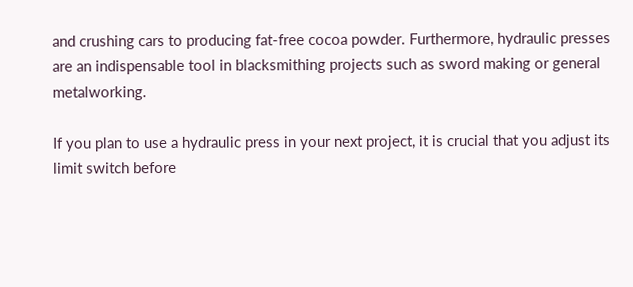and crushing cars to producing fat-free cocoa powder. Furthermore, hydraulic presses are an indispensable tool in blacksmithing projects such as sword making or general metalworking.

If you plan to use a hydraulic press in your next project, it is crucial that you adjust its limit switch before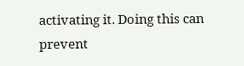activating it. Doing this can prevent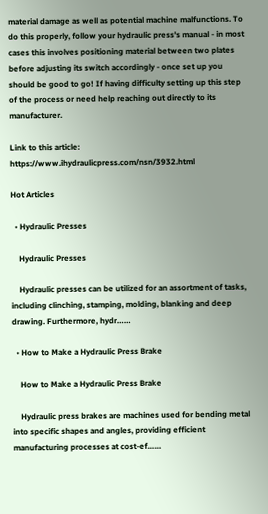material damage as well as potential machine malfunctions. To do this properly, follow your hydraulic press's manual - in most cases this involves positioning material between two plates before adjusting its switch accordingly - once set up you should be good to go! If having difficulty setting up this step of the process or need help reaching out directly to its manufacturer.

Link to this article: https://www.ihydraulicpress.com/nsn/3932.html

Hot Articles

  • Hydraulic Presses

    Hydraulic Presses

    Hydraulic presses can be utilized for an assortment of tasks, including clinching, stamping, molding, blanking and deep drawing. Furthermore, hydr……

  • How to Make a Hydraulic Press Brake

    How to Make a Hydraulic Press Brake

    Hydraulic press brakes are machines used for bending metal into specific shapes and angles, providing efficient manufacturing processes at cost-ef……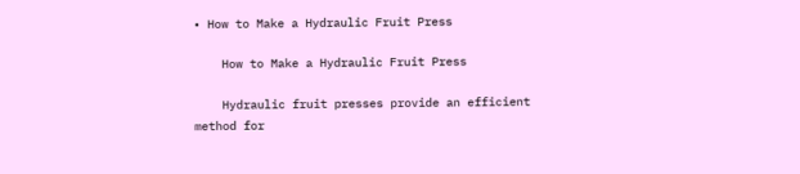• How to Make a Hydraulic Fruit Press

    How to Make a Hydraulic Fruit Press

    Hydraulic fruit presses provide an efficient method for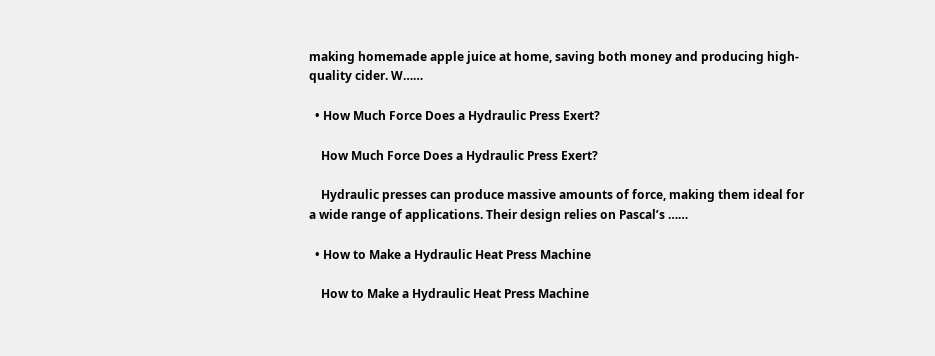making homemade apple juice at home, saving both money and producing high-quality cider. W……

  • How Much Force Does a Hydraulic Press Exert?

    How Much Force Does a Hydraulic Press Exert?

    Hydraulic presses can produce massive amounts of force, making them ideal for a wide range of applications. Their design relies on Pascal’s ……

  • How to Make a Hydraulic Heat Press Machine

    How to Make a Hydraulic Heat Press Machine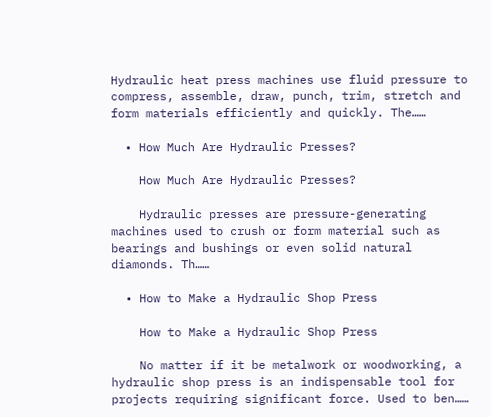Hydraulic heat press machines use fluid pressure to compress, assemble, draw, punch, trim, stretch and form materials efficiently and quickly. The……

  • How Much Are Hydraulic Presses?

    How Much Are Hydraulic Presses?

    Hydraulic presses are pressure-generating machines used to crush or form material such as bearings and bushings or even solid natural diamonds. Th……

  • How to Make a Hydraulic Shop Press

    How to Make a Hydraulic Shop Press

    No matter if it be metalwork or woodworking, a hydraulic shop press is an indispensable tool for projects requiring significant force. Used to ben……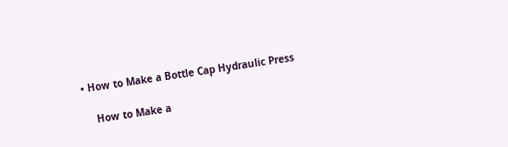• How to Make a Bottle Cap Hydraulic Press

    How to Make a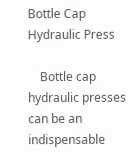Bottle Cap Hydraulic Press

    Bottle cap hydraulic presses can be an indispensable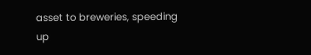asset to breweries, speeding up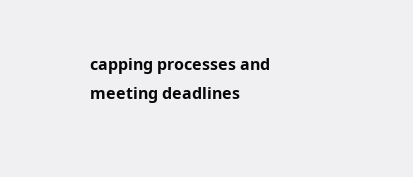capping processes and meeting deadlines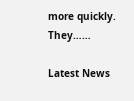more quickly. They……

Latest News